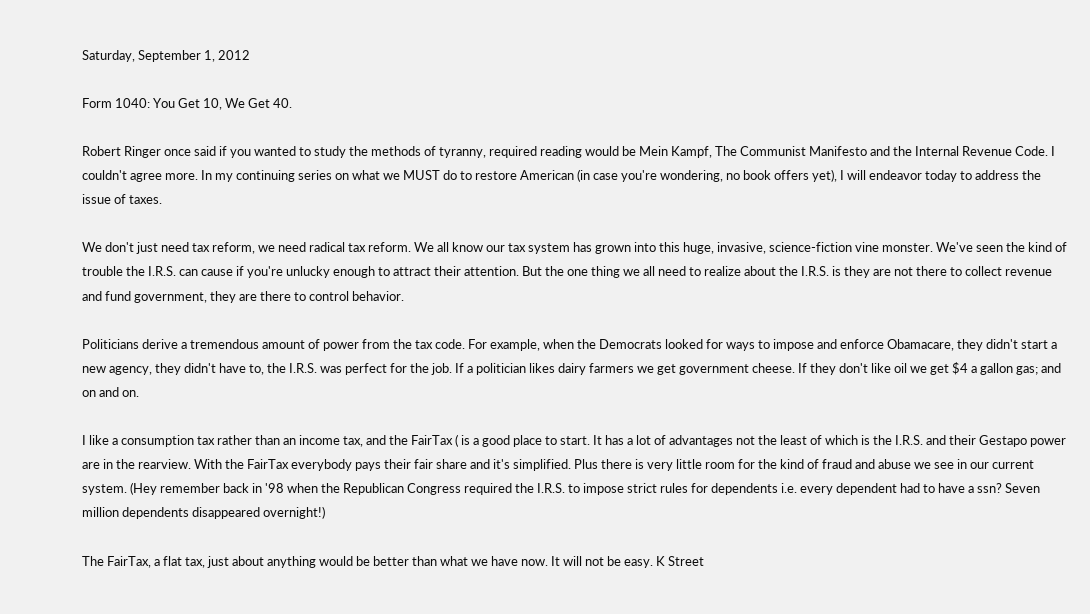Saturday, September 1, 2012

Form 1040: You Get 10, We Get 40.

Robert Ringer once said if you wanted to study the methods of tyranny, required reading would be Mein Kampf, The Communist Manifesto and the Internal Revenue Code. I couldn't agree more. In my continuing series on what we MUST do to restore American (in case you're wondering, no book offers yet), I will endeavor today to address the issue of taxes.

We don't just need tax reform, we need radical tax reform. We all know our tax system has grown into this huge, invasive, science-fiction vine monster. We've seen the kind of trouble the I.R.S. can cause if you're unlucky enough to attract their attention. But the one thing we all need to realize about the I.R.S. is they are not there to collect revenue and fund government, they are there to control behavior.

Politicians derive a tremendous amount of power from the tax code. For example, when the Democrats looked for ways to impose and enforce Obamacare, they didn't start a new agency, they didn't have to, the I.R.S. was perfect for the job. If a politician likes dairy farmers we get government cheese. If they don't like oil we get $4 a gallon gas; and on and on.

I like a consumption tax rather than an income tax, and the FairTax ( is a good place to start. It has a lot of advantages not the least of which is the I.R.S. and their Gestapo power are in the rearview. With the FairTax everybody pays their fair share and it's simplified. Plus there is very little room for the kind of fraud and abuse we see in our current system. (Hey remember back in '98 when the Republican Congress required the I.R.S. to impose strict rules for dependents i.e. every dependent had to have a ssn? Seven million dependents disappeared overnight!)

The FairTax, a flat tax, just about anything would be better than what we have now. It will not be easy. K Street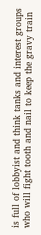is full of lobbyist and think tanks and interest groups who will fight tooth and nail to keep the gravy train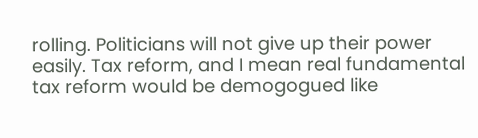rolling. Politicians will not give up their power easily. Tax reform, and I mean real fundamental tax reform would be demogogued like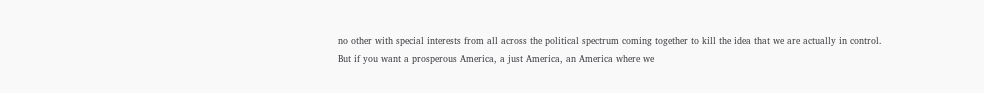no other with special interests from all across the political spectrum coming together to kill the idea that we are actually in control. But if you want a prosperous America, a just America, an America where we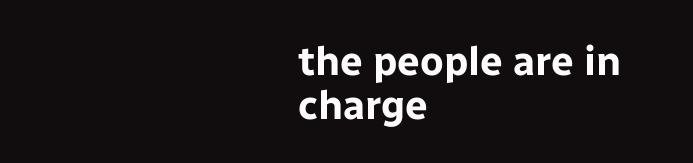the people are in charge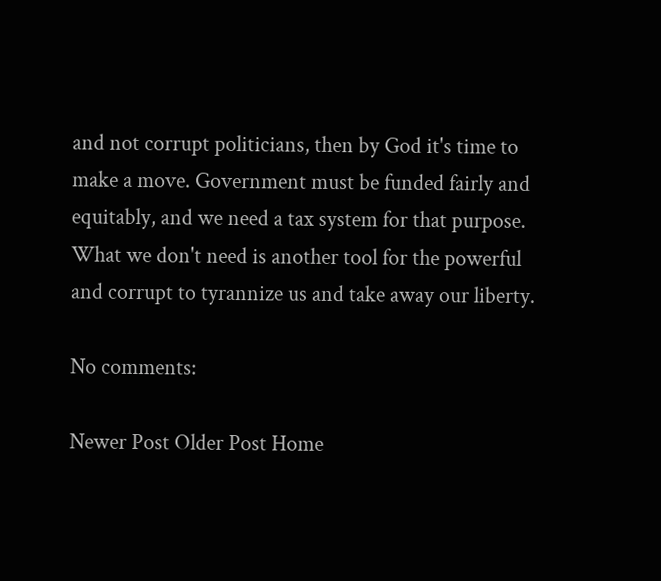and not corrupt politicians, then by God it's time to make a move. Government must be funded fairly and equitably, and we need a tax system for that purpose. What we don't need is another tool for the powerful and corrupt to tyrannize us and take away our liberty.

No comments:

Newer Post Older Post Home